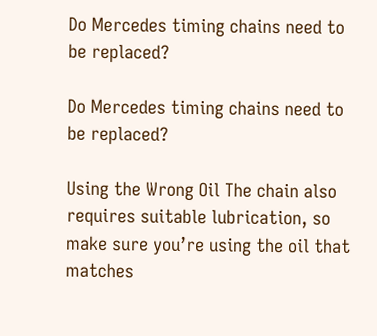Do Mercedes timing chains need to be replaced?

Do Mercedes timing chains need to be replaced?

Using the Wrong Oil The chain also requires suitable lubrication, so make sure you’re using the oil that matches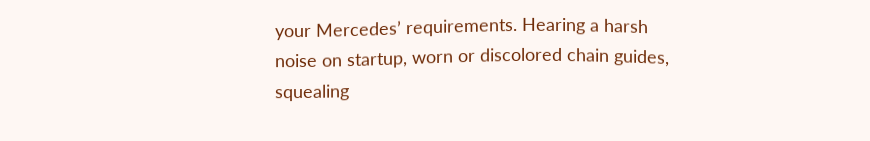your Mercedes’ requirements. Hearing a harsh noise on startup, worn or discolored chain guides, squealing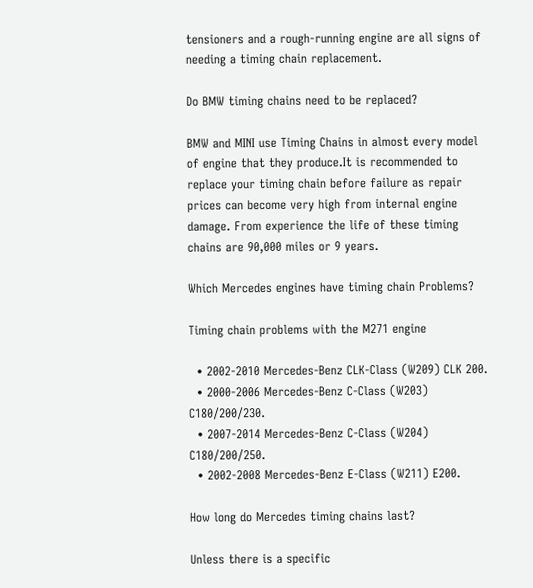tensioners and a rough-running engine are all signs of needing a timing chain replacement.

Do BMW timing chains need to be replaced?

BMW and MINI use Timing Chains in almost every model of engine that they produce.It is recommended to replace your timing chain before failure as repair prices can become very high from internal engine damage. From experience the life of these timing chains are 90,000 miles or 9 years.

Which Mercedes engines have timing chain Problems?

Timing chain problems with the M271 engine

  • 2002-2010 Mercedes-Benz CLK-Class (W209) CLK 200.
  • 2000-2006 Mercedes-Benz C-Class (W203) C180/200/230.
  • 2007-2014 Mercedes-Benz C-Class (W204) C180/200/250.
  • 2002-2008 Mercedes-Benz E-Class (W211) E200.

How long do Mercedes timing chains last?

Unless there is a specific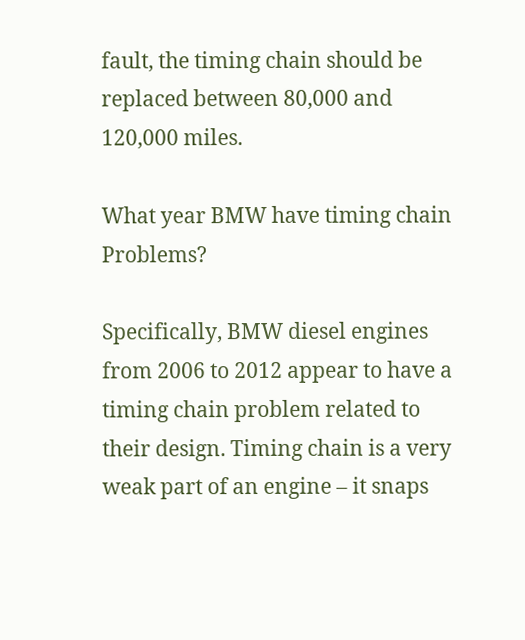fault, the timing chain should be replaced between 80,000 and 120,000 miles.

What year BMW have timing chain Problems?

Specifically, BMW diesel engines from 2006 to 2012 appear to have a timing chain problem related to their design. Timing chain is a very weak part of an engine – it snaps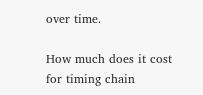over time.

How much does it cost for timing chain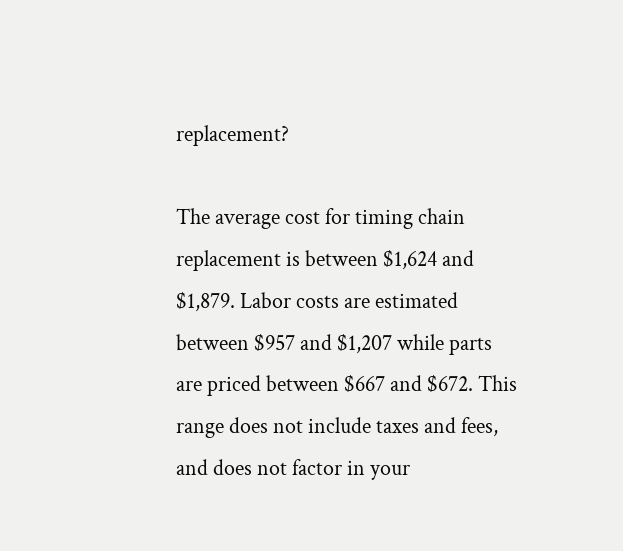replacement?

The average cost for timing chain replacement is between $1,624 and $1,879. Labor costs are estimated between $957 and $1,207 while parts are priced between $667 and $672. This range does not include taxes and fees, and does not factor in your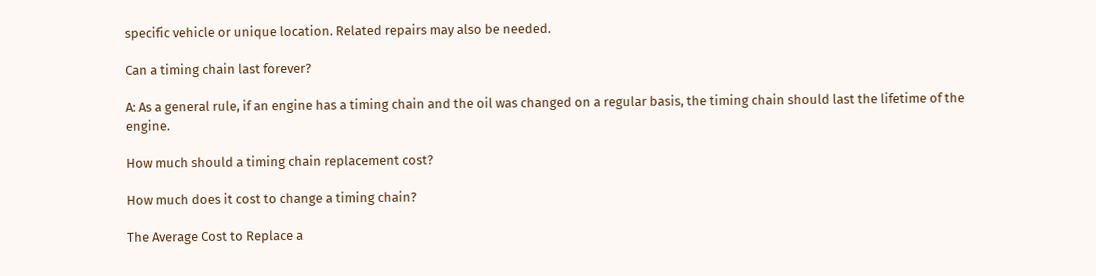specific vehicle or unique location. Related repairs may also be needed.

Can a timing chain last forever?

A: As a general rule, if an engine has a timing chain and the oil was changed on a regular basis, the timing chain should last the lifetime of the engine.

How much should a timing chain replacement cost?

How much does it cost to change a timing chain?

The Average Cost to Replace a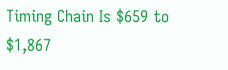Timing Chain Is $659 to $1,867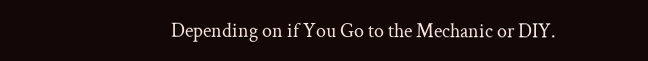Depending on if You Go to the Mechanic or DIY.